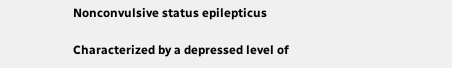Nonconvulsive status epilepticus

Characterized by a depressed level of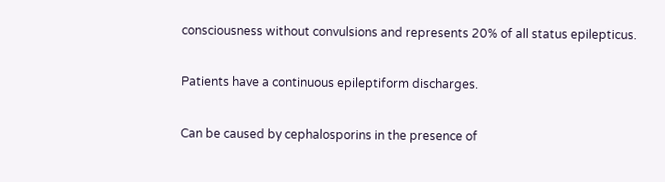consciousness without convulsions and represents 20% of all status epilepticus.

Patients have a continuous epileptiform discharges.

Can be caused by cephalosporins in the presence of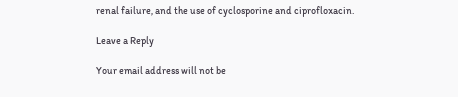renal failure, and the use of cyclosporine and ciprofloxacin.

Leave a Reply

Your email address will not be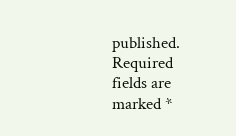published. Required fields are marked *